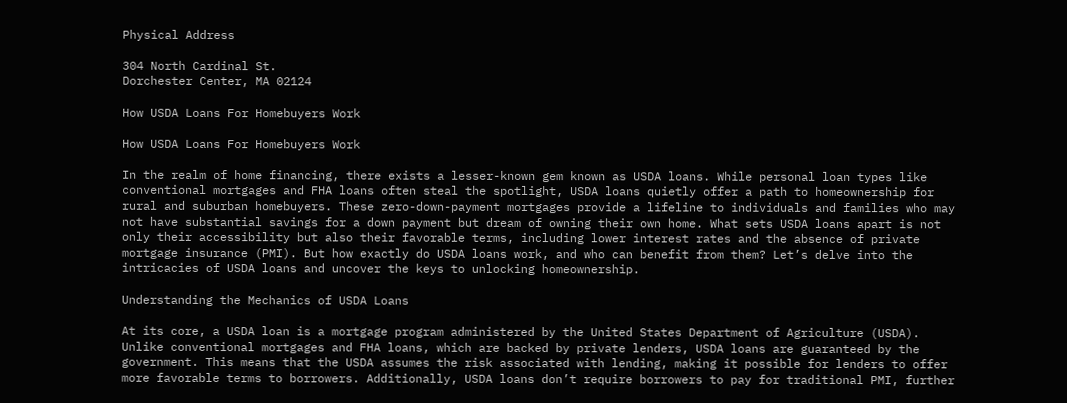Physical Address

304 North Cardinal St.
Dorchester Center, MA 02124

How USDA Loans For Homebuyers Work

How USDA Loans For Homebuyers Work

In the realm of home financing, there exists a lesser-known gem known as USDA loans. While personal loan types like conventional mortgages and FHA loans often steal the spotlight, USDA loans quietly offer a path to homeownership for rural and suburban homebuyers. These zero-down-payment mortgages provide a lifeline to individuals and families who may not have substantial savings for a down payment but dream of owning their own home. What sets USDA loans apart is not only their accessibility but also their favorable terms, including lower interest rates and the absence of private mortgage insurance (PMI). But how exactly do USDA loans work, and who can benefit from them? Let’s delve into the intricacies of USDA loans and uncover the keys to unlocking homeownership.

Understanding the Mechanics of USDA Loans

At its core, a USDA loan is a mortgage program administered by the United States Department of Agriculture (USDA). Unlike conventional mortgages and FHA loans, which are backed by private lenders, USDA loans are guaranteed by the government. This means that the USDA assumes the risk associated with lending, making it possible for lenders to offer more favorable terms to borrowers. Additionally, USDA loans don’t require borrowers to pay for traditional PMI, further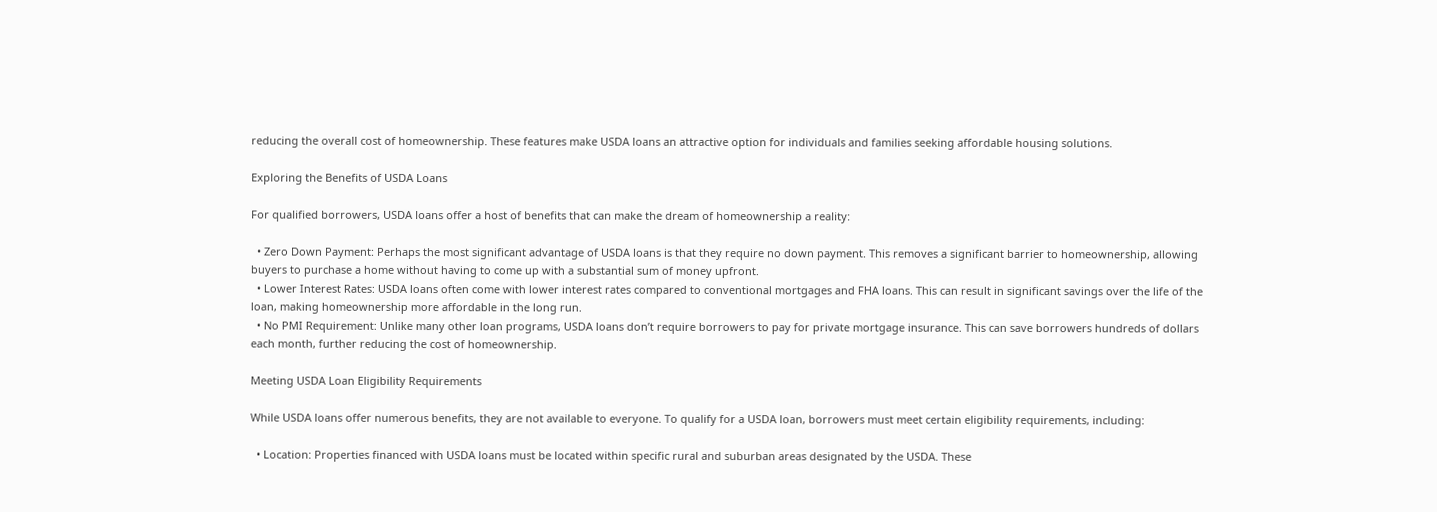reducing the overall cost of homeownership. These features make USDA loans an attractive option for individuals and families seeking affordable housing solutions.

Exploring the Benefits of USDA Loans

For qualified borrowers, USDA loans offer a host of benefits that can make the dream of homeownership a reality:

  • Zero Down Payment: Perhaps the most significant advantage of USDA loans is that they require no down payment. This removes a significant barrier to homeownership, allowing buyers to purchase a home without having to come up with a substantial sum of money upfront.
  • Lower Interest Rates: USDA loans often come with lower interest rates compared to conventional mortgages and FHA loans. This can result in significant savings over the life of the loan, making homeownership more affordable in the long run.
  • No PMI Requirement: Unlike many other loan programs, USDA loans don’t require borrowers to pay for private mortgage insurance. This can save borrowers hundreds of dollars each month, further reducing the cost of homeownership.

Meeting USDA Loan Eligibility Requirements

While USDA loans offer numerous benefits, they are not available to everyone. To qualify for a USDA loan, borrowers must meet certain eligibility requirements, including:

  • Location: Properties financed with USDA loans must be located within specific rural and suburban areas designated by the USDA. These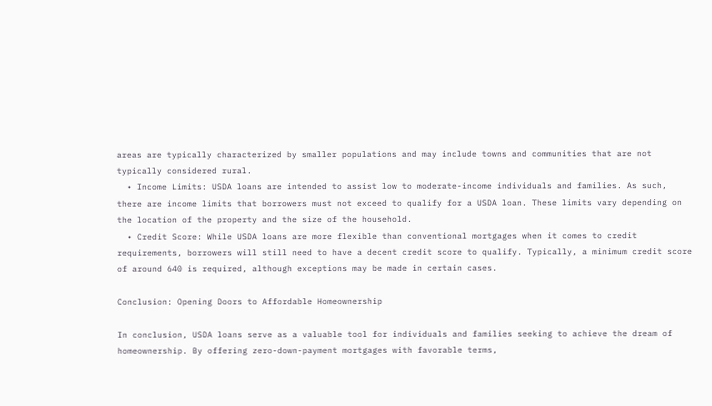areas are typically characterized by smaller populations and may include towns and communities that are not typically considered rural.
  • Income Limits: USDA loans are intended to assist low to moderate-income individuals and families. As such, there are income limits that borrowers must not exceed to qualify for a USDA loan. These limits vary depending on the location of the property and the size of the household.
  • Credit Score: While USDA loans are more flexible than conventional mortgages when it comes to credit requirements, borrowers will still need to have a decent credit score to qualify. Typically, a minimum credit score of around 640 is required, although exceptions may be made in certain cases.

Conclusion: Opening Doors to Affordable Homeownership

In conclusion, USDA loans serve as a valuable tool for individuals and families seeking to achieve the dream of homeownership. By offering zero-down-payment mortgages with favorable terms,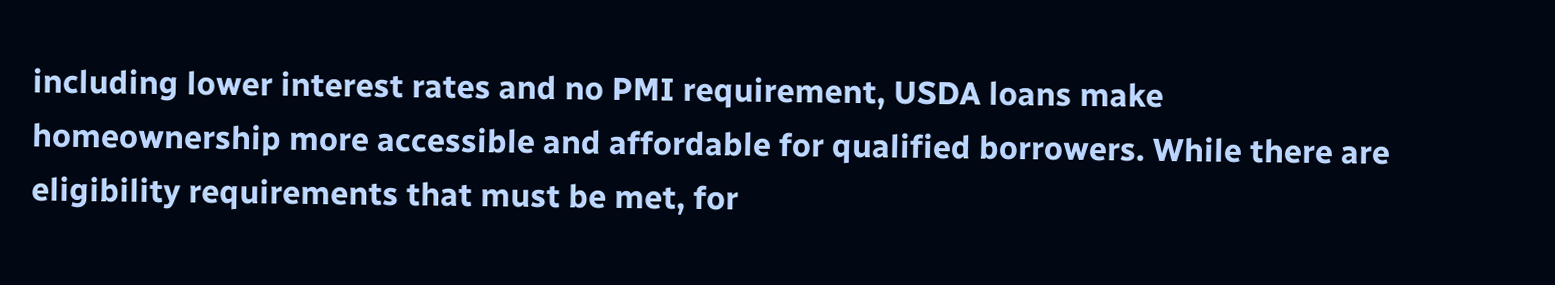including lower interest rates and no PMI requirement, USDA loans make homeownership more accessible and affordable for qualified borrowers. While there are eligibility requirements that must be met, for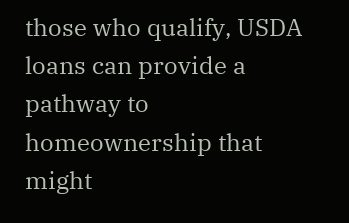those who qualify, USDA loans can provide a pathway to homeownership that might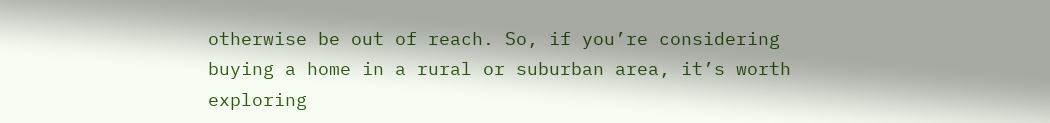otherwise be out of reach. So, if you’re considering buying a home in a rural or suburban area, it’s worth exploring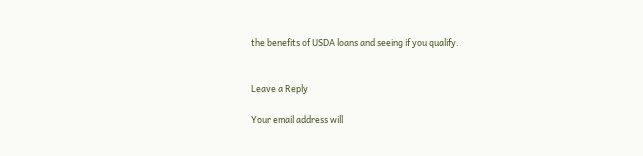the benefits of USDA loans and seeing if you qualify.


Leave a Reply

Your email address will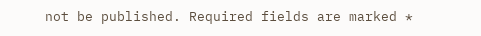not be published. Required fields are marked *